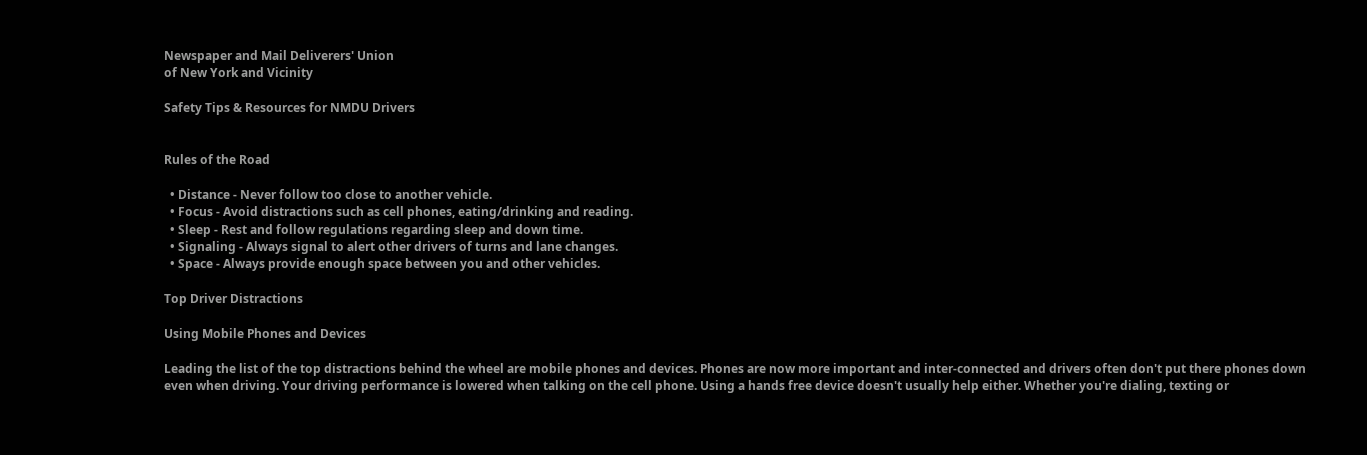Newspaper and Mail Deliverers' Union
of New York and Vicinity

Safety Tips & Resources for NMDU Drivers


Rules of the Road

  • Distance - Never follow too close to another vehicle.
  • Focus - Avoid distractions such as cell phones, eating/drinking and reading.
  • Sleep - Rest and follow regulations regarding sleep and down time.
  • Signaling - Always signal to alert other drivers of turns and lane changes.
  • Space - Always provide enough space between you and other vehicles.

Top Driver Distractions

Using Mobile Phones and Devices

Leading the list of the top distractions behind the wheel are mobile phones and devices. Phones are now more important and inter-connected and drivers often don't put there phones down even when driving. Your driving performance is lowered when talking on the cell phone. Using a hands free device doesn't usually help either. Whether you're dialing, texting or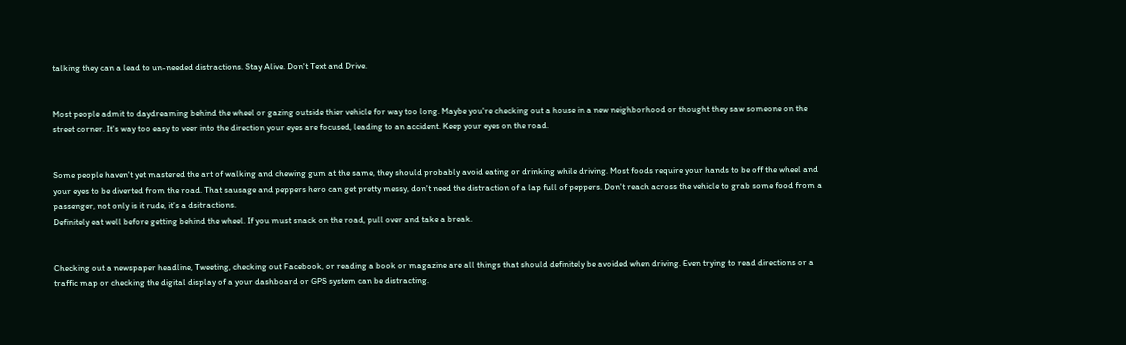talking they can a lead to un-needed distractions. Stay Alive. Don't Text and Drive.


Most people admit to daydreaming behind the wheel or gazing outside thier vehicle for way too long. Maybe you're checking out a house in a new neighborhood or thought they saw someone on the street corner. It's way too easy to veer into the direction your eyes are focused, leading to an accident. Keep your eyes on the road.


Some people haven't yet mastered the art of walking and chewing gum at the same, they should probably avoid eating or drinking while driving. Most foods require your hands to be off the wheel and your eyes to be diverted from the road. That sausage and peppers hero can get pretty messy, don't need the distraction of a lap full of peppers. Don't reach across the vehicle to grab some food from a passenger, not only is it rude, it's a dsitractions.
Definitely eat well before getting behind the wheel. If you must snack on the road, pull over and take a break.


Checking out a newspaper headline, Tweeting, checking out Facebook, or reading a book or magazine are all things that should definitely be avoided when driving. Even trying to read directions or a traffic map or checking the digital display of a your dashboard or GPS system can be distracting.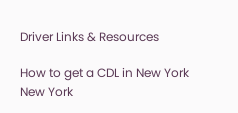Driver Links & Resources

How to get a CDL in New York
New York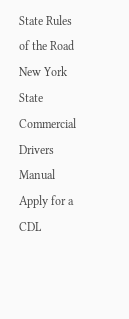State Rules of the Road
New York State Commercial Drivers Manual
Apply for a CDL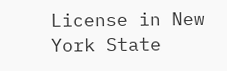License in New York State